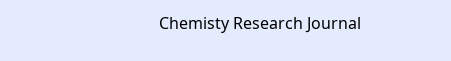Chemisty Research Journal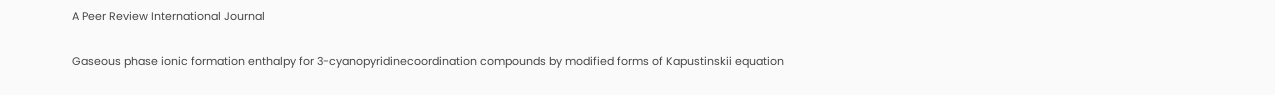A Peer Review International Journal

Gaseous phase ionic formation enthalpy for 3-cyanopyridinecoordination compounds by modified forms of Kapustinskii equation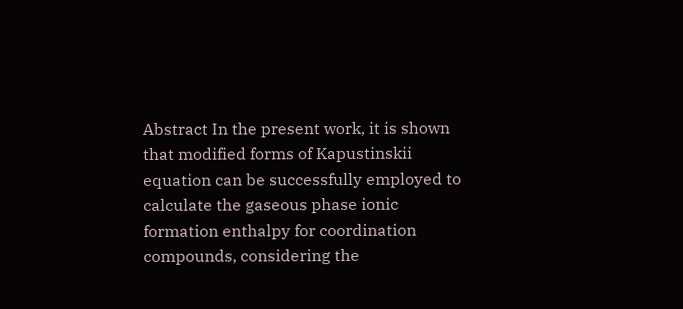Abstract In the present work, it is shown that modified forms of Kapustinskii equation can be successfully employed to calculate the gaseous phase ionic formation enthalpy for coordination compounds, considering the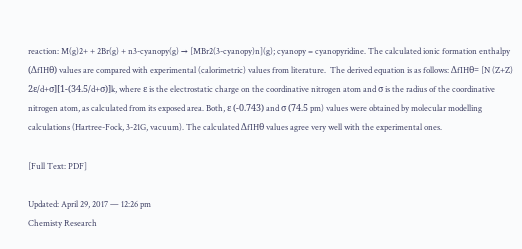reaction: M(g)2+ + 2Br(g) + n3-cyanopy(g) → [MBr2(3-cyanopy)n](g); cyanopy = cyanopyridine. The calculated ionic formation enthalpy (ΔfIHθ) values are compared with experimental (calorimetric) values from literature.  The derived equation is as follows: ΔfIHθ= [N (Z+Z) 2ε/d+σ][1-(34.5/d+σ)]k, where ε is the electrostatic charge on the coordinative nitrogen atom and σ is the radius of the coordinative nitrogen atom, as calculated from its exposed area. Both, ε (-0.743) and σ (74.5 pm) values were obtained by molecular modelling calculations (Hartree-Fock, 3-21G, vacuum). The calculated ΔfIHθ values agree very well with the experimental ones.

[Full Text: PDF]

Updated: April 29, 2017 — 12:26 pm
Chemisty Research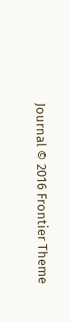Journal © 2016 Frontier Theme